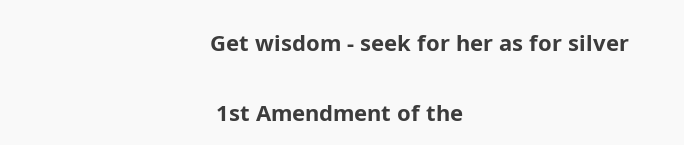Get wisdom - seek for her as for silver

 1st Amendment of the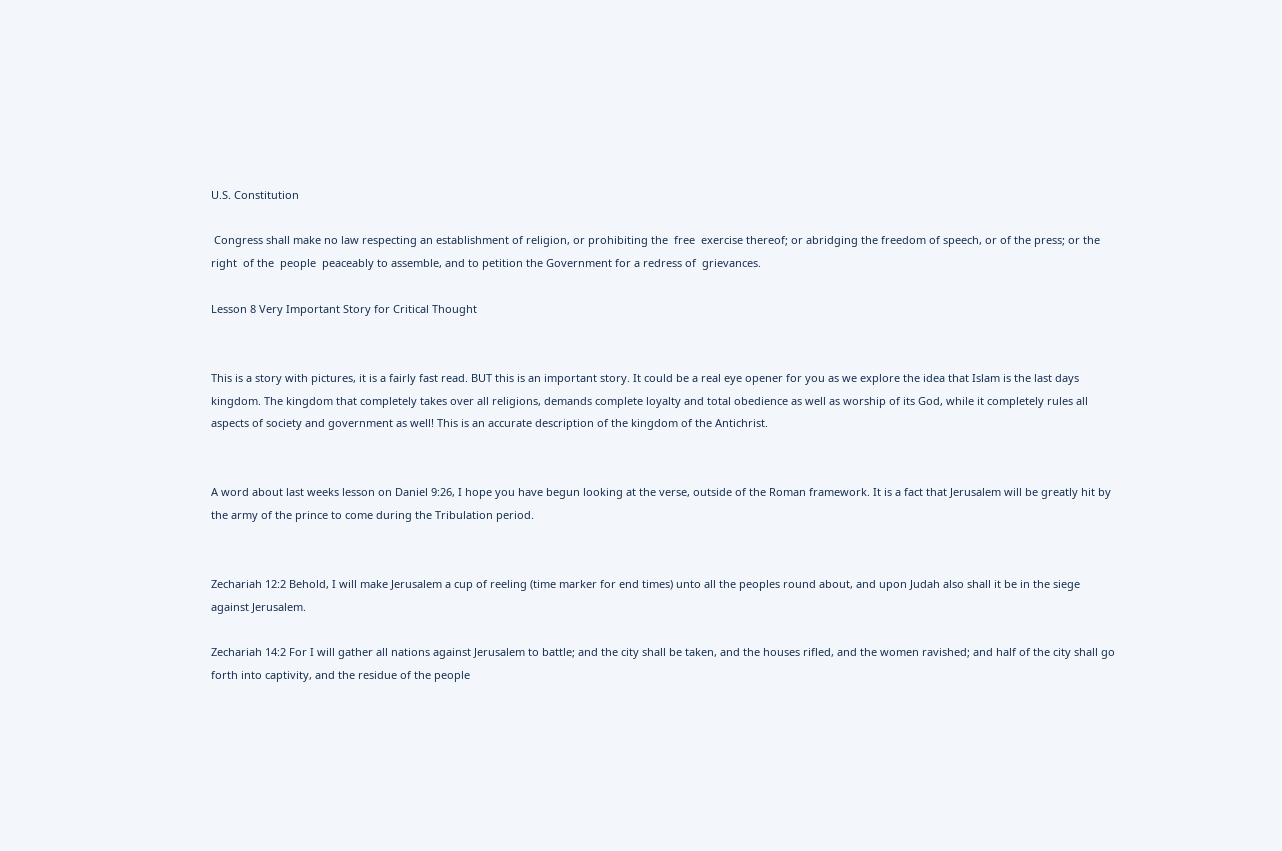U.S. Constitution

 Congress shall make no law respecting an establishment of religion, or prohibiting the  free  exercise thereof; or abridging the freedom of speech, or of the press; or the right  of the  people  peaceably to assemble, and to petition the Government for a redress of  grievances.

Lesson 8 Very Important Story for Critical Thought


This is a story with pictures, it is a fairly fast read. BUT this is an important story. It could be a real eye opener for you as we explore the idea that Islam is the last days kingdom. The kingdom that completely takes over all religions, demands complete loyalty and total obedience as well as worship of its God, while it completely rules all aspects of society and government as well! This is an accurate description of the kingdom of the Antichrist.


A word about last weeks lesson on Daniel 9:26, I hope you have begun looking at the verse, outside of the Roman framework. It is a fact that Jerusalem will be greatly hit by the army of the prince to come during the Tribulation period.


Zechariah 12:2 Behold, I will make Jerusalem a cup of reeling (time marker for end times) unto all the peoples round about, and upon Judah also shall it be in the siege against Jerusalem.

Zechariah 14:2 For I will gather all nations against Jerusalem to battle; and the city shall be taken, and the houses rifled, and the women ravished; and half of the city shall go forth into captivity, and the residue of the people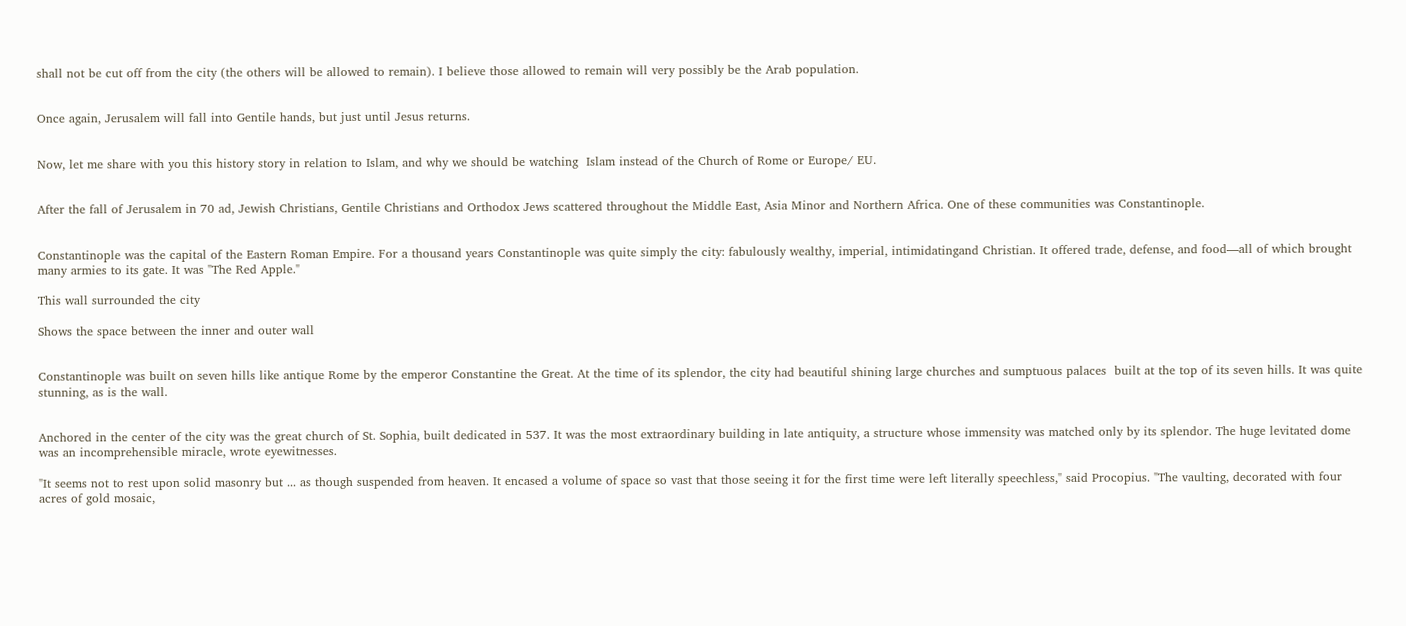shall not be cut off from the city (the others will be allowed to remain). I believe those allowed to remain will very possibly be the Arab population.


Once again, Jerusalem will fall into Gentile hands, but just until Jesus returns.


Now, let me share with you this history story in relation to Islam, and why we should be watching  Islam instead of the Church of Rome or Europe/ EU.


After the fall of Jerusalem in 70 ad, Jewish Christians, Gentile Christians and Orthodox Jews scattered throughout the Middle East, Asia Minor and Northern Africa. One of these communities was Constantinople.


Constantinople was the capital of the Eastern Roman Empire. For a thousand years Constantinople was quite simply the city: fabulously wealthy, imperial, intimidatingand Christian. It offered trade, defense, and food—all of which brought many armies to its gate. It was "The Red Apple."

This wall surrounded the city

Shows the space between the inner and outer wall


Constantinople was built on seven hills like antique Rome by the emperor Constantine the Great. At the time of its splendor, the city had beautiful shining large churches and sumptuous palaces  built at the top of its seven hills. It was quite stunning, as is the wall.


Anchored in the center of the city was the great church of St. Sophia, built dedicated in 537. It was the most extraordinary building in late antiquity, a structure whose immensity was matched only by its splendor. The huge levitated dome was an incomprehensible miracle, wrote eyewitnesses.

"It seems not to rest upon solid masonry but ... as though suspended from heaven. It encased a volume of space so vast that those seeing it for the first time were left literally speechless," said Procopius. "The vaulting, decorated with four acres of gold mosaic,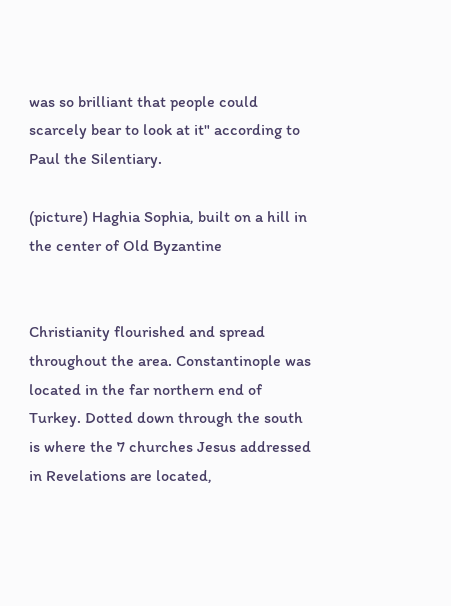was so brilliant that people could scarcely bear to look at it" according to Paul the Silentiary.

(picture) Haghia Sophia, built on a hill in the center of Old Byzantine


Christianity flourished and spread throughout the area. Constantinople was located in the far northern end of Turkey. Dotted down through the south is where the 7 churches Jesus addressed in Revelations are located,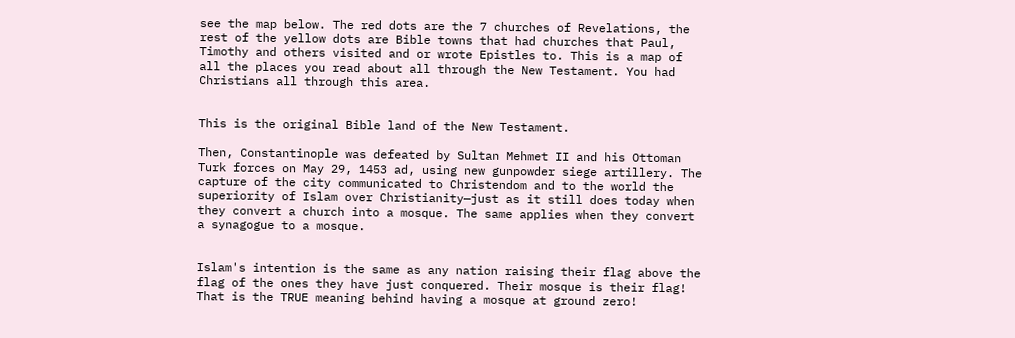see the map below. The red dots are the 7 churches of Revelations, the rest of the yellow dots are Bible towns that had churches that Paul, Timothy and others visited and or wrote Epistles to. This is a map of all the places you read about all through the New Testament. You had Christians all through this area.


This is the original Bible land of the New Testament.

Then, Constantinople was defeated by Sultan Mehmet II and his Ottoman Turk forces on May 29, 1453 ad, using new gunpowder siege artillery. The capture of the city communicated to Christendom and to the world the superiority of Islam over Christianity—just as it still does today when they convert a church into a mosque. The same applies when they convert a synagogue to a mosque.


Islam's intention is the same as any nation raising their flag above the flag of the ones they have just conquered. Their mosque is their flag!  That is the TRUE meaning behind having a mosque at ground zero!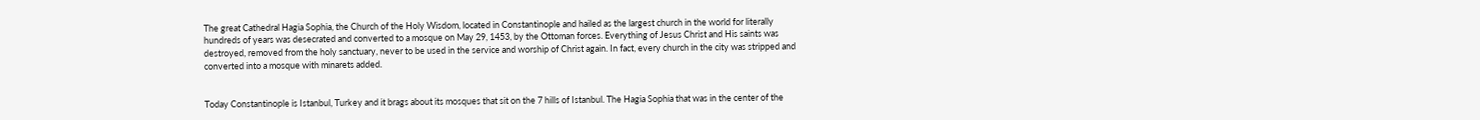The great Cathedral Hagia Sophia, the Church of the Holy Wisdom, located in Constantinople and hailed as the largest church in the world for literally hundreds of years was desecrated and converted to a mosque on May 29, 1453, by the Ottoman forces. Everything of Jesus Christ and His saints was destroyed, removed from the holy sanctuary, never to be used in the service and worship of Christ again. In fact, every church in the city was stripped and converted into a mosque with minarets added.


Today Constantinople is Istanbul, Turkey and it brags about its mosques that sit on the 7 hills of Istanbul. The Hagia Sophia that was in the center of the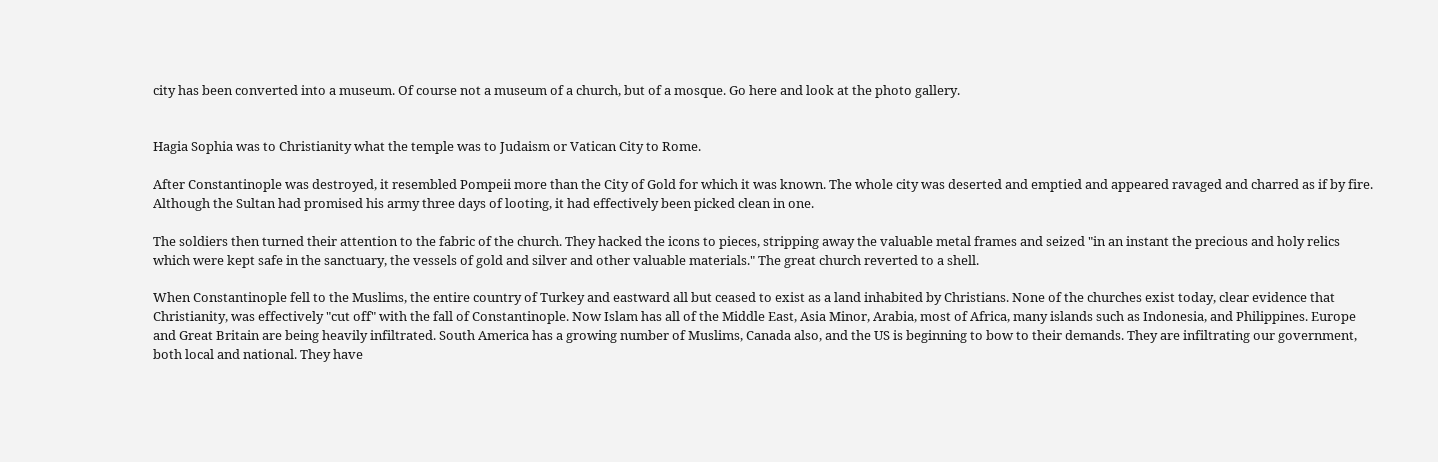city has been converted into a museum. Of course not a museum of a church, but of a mosque. Go here and look at the photo gallery.


Hagia Sophia was to Christianity what the temple was to Judaism or Vatican City to Rome.

After Constantinople was destroyed, it resembled Pompeii more than the City of Gold for which it was known. The whole city was deserted and emptied and appeared ravaged and charred as if by fire. Although the Sultan had promised his army three days of looting, it had effectively been picked clean in one.

The soldiers then turned their attention to the fabric of the church. They hacked the icons to pieces, stripping away the valuable metal frames and seized "in an instant the precious and holy relics which were kept safe in the sanctuary, the vessels of gold and silver and other valuable materials." The great church reverted to a shell.

When Constantinople fell to the Muslims, the entire country of Turkey and eastward all but ceased to exist as a land inhabited by Christians. None of the churches exist today, clear evidence that Christianity, was effectively "cut off" with the fall of Constantinople. Now Islam has all of the Middle East, Asia Minor, Arabia, most of Africa, many islands such as Indonesia, and Philippines. Europe and Great Britain are being heavily infiltrated. South America has a growing number of Muslims, Canada also, and the US is beginning to bow to their demands. They are infiltrating our government, both local and national. They have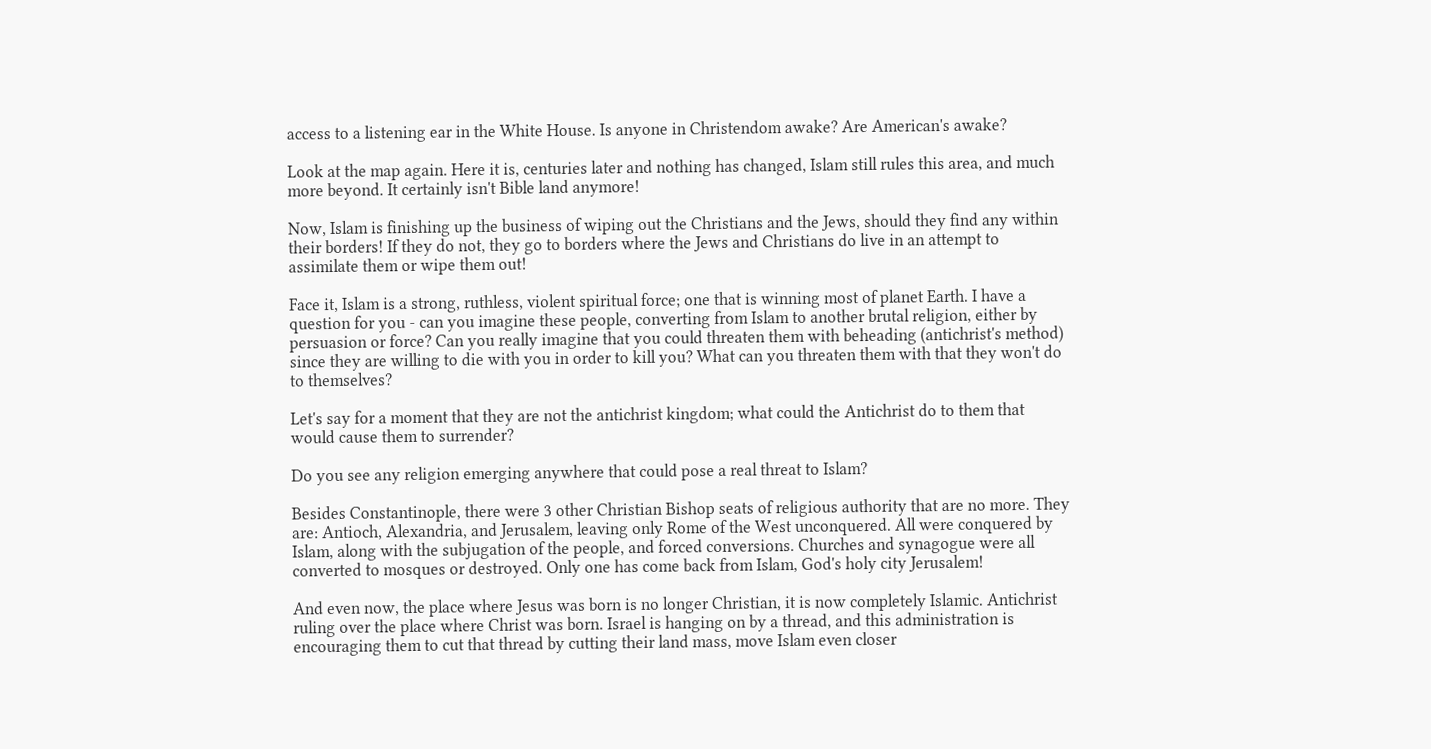access to a listening ear in the White House. Is anyone in Christendom awake? Are American's awake?

Look at the map again. Here it is, centuries later and nothing has changed, Islam still rules this area, and much more beyond. It certainly isn't Bible land anymore!

Now, Islam is finishing up the business of wiping out the Christians and the Jews, should they find any within their borders! If they do not, they go to borders where the Jews and Christians do live in an attempt to assimilate them or wipe them out!

Face it, Islam is a strong, ruthless, violent spiritual force; one that is winning most of planet Earth. I have a question for you - can you imagine these people, converting from Islam to another brutal religion, either by persuasion or force? Can you really imagine that you could threaten them with beheading (antichrist's method) since they are willing to die with you in order to kill you? What can you threaten them with that they won't do to themselves?

Let's say for a moment that they are not the antichrist kingdom; what could the Antichrist do to them that would cause them to surrender?

Do you see any religion emerging anywhere that could pose a real threat to Islam?

Besides Constantinople, there were 3 other Christian Bishop seats of religious authority that are no more. They are: Antioch, Alexandria, and Jerusalem, leaving only Rome of the West unconquered. All were conquered by Islam, along with the subjugation of the people, and forced conversions. Churches and synagogue were all converted to mosques or destroyed. Only one has come back from Islam, God's holy city Jerusalem!

And even now, the place where Jesus was born is no longer Christian, it is now completely Islamic. Antichrist ruling over the place where Christ was born. Israel is hanging on by a thread, and this administration is encouraging them to cut that thread by cutting their land mass, move Islam even closer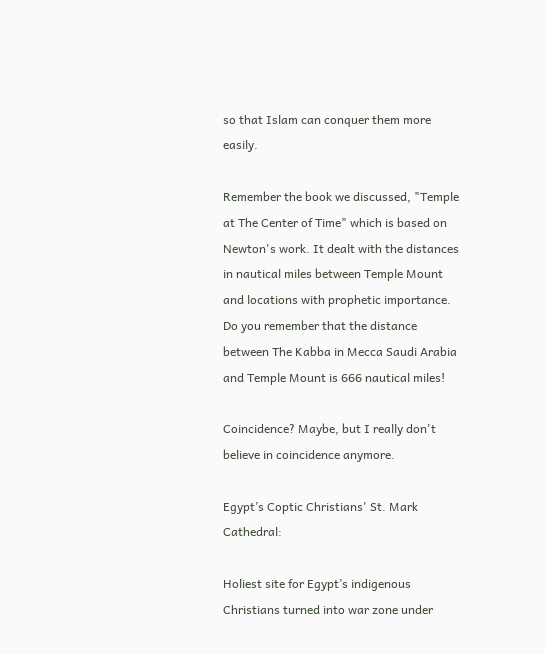so that Islam can conquer them more easily.

Remember the book we discussed, "Temple at The Center of Time" which is based on Newton's work. It dealt with the distances in nautical miles between Temple Mount and locations with prophetic importance. Do you remember that the distance between The Kabba in Mecca Saudi Arabia and Temple Mount is 666 nautical miles!

Coincidence? Maybe, but I really don't believe in coincidence anymore.

Egypt’s Coptic Christians' St. Mark Cathedral:

Holiest site for Egypt’s indigenous Christians turned into war zone under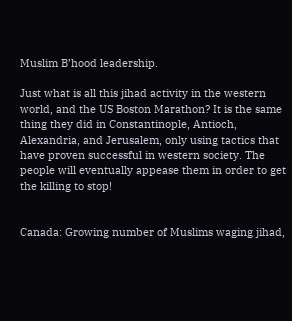Muslim B’hood leadership.

Just what is all this jihad activity in the western world, and the US Boston Marathon? It is the same thing they did in Constantinople, Antioch, Alexandria, and Jerusalem, only using tactics that have proven successful in western society. The people will eventually appease them in order to get the killing to stop!


Canada: Growing number of Muslims waging jihad,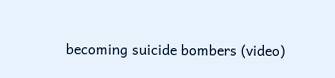becoming suicide bombers (video)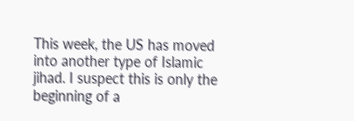This week, the US has moved into another type of Islamic jihad. I suspect this is only the beginning of a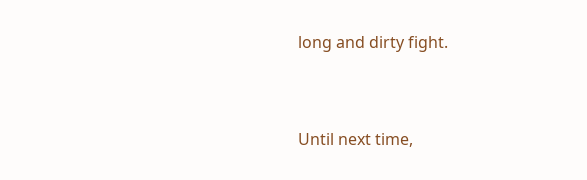long and dirty fight.


Until next time,